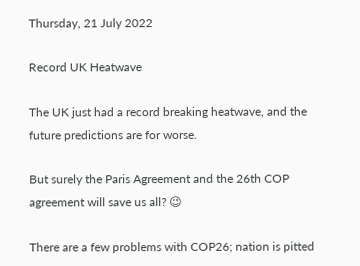Thursday, 21 July 2022

Record UK Heatwave

The UK just had a record breaking heatwave, and the future predictions are for worse.

But surely the Paris Agreement and the 26th COP agreement will save us all? 😉

There are a few problems with COP26; nation is pitted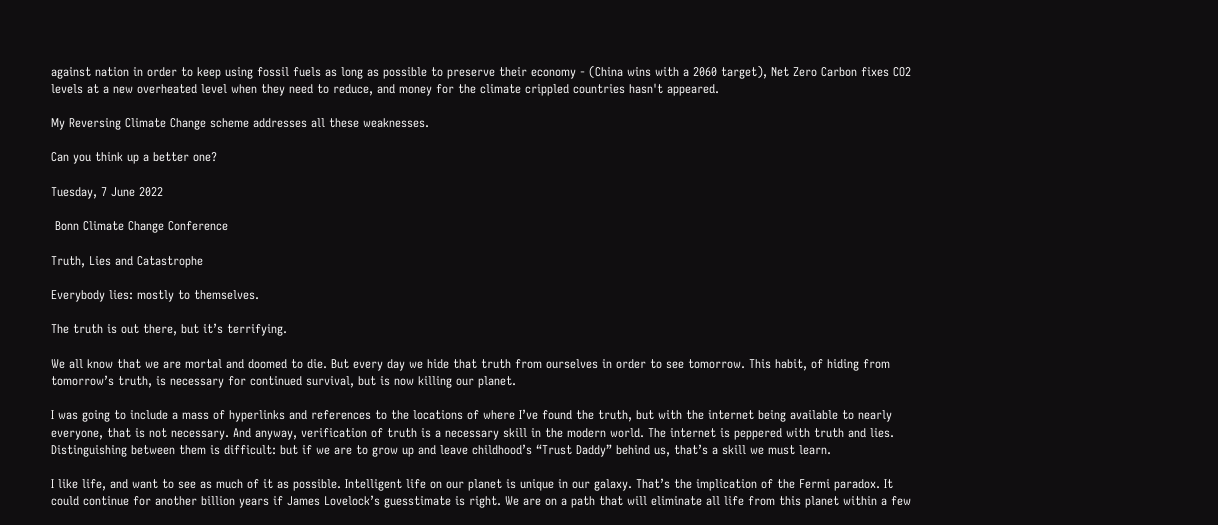against nation in order to keep using fossil fuels as long as possible to preserve their economy - (China wins with a 2060 target), Net Zero Carbon fixes CO2 levels at a new overheated level when they need to reduce, and money for the climate crippled countries hasn't appeared.

My Reversing Climate Change scheme addresses all these weaknesses.

Can you think up a better one?

Tuesday, 7 June 2022

 Bonn Climate Change Conference

Truth, Lies and Catastrophe

Everybody lies: mostly to themselves.

The truth is out there, but it’s terrifying.

We all know that we are mortal and doomed to die. But every day we hide that truth from ourselves in order to see tomorrow. This habit, of hiding from tomorrow’s truth, is necessary for continued survival, but is now killing our planet.

I was going to include a mass of hyperlinks and references to the locations of where I’ve found the truth, but with the internet being available to nearly everyone, that is not necessary. And anyway, verification of truth is a necessary skill in the modern world. The internet is peppered with truth and lies. Distinguishing between them is difficult: but if we are to grow up and leave childhood’s “Trust Daddy” behind us, that’s a skill we must learn.

I like life, and want to see as much of it as possible. Intelligent life on our planet is unique in our galaxy. That’s the implication of the Fermi paradox. It could continue for another billion years if James Lovelock’s guesstimate is right. We are on a path that will eliminate all life from this planet within a few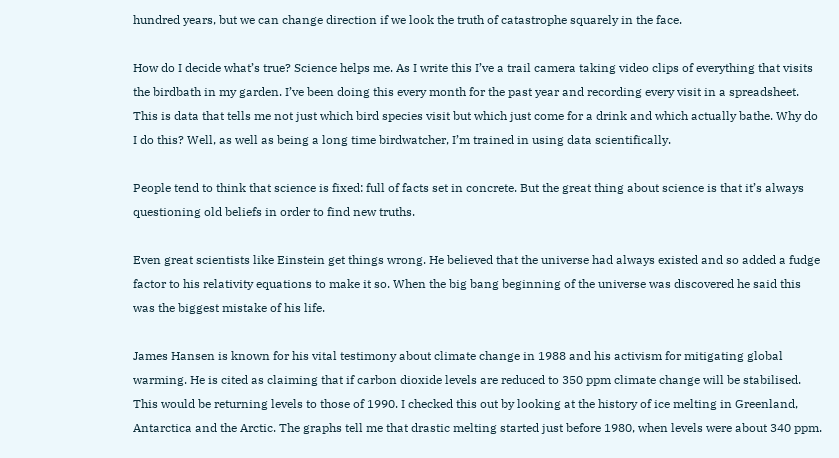hundred years, but we can change direction if we look the truth of catastrophe squarely in the face.

How do I decide what’s true? Science helps me. As I write this I’ve a trail camera taking video clips of everything that visits the birdbath in my garden. I’ve been doing this every month for the past year and recording every visit in a spreadsheet. This is data that tells me not just which bird species visit but which just come for a drink and which actually bathe. Why do I do this? Well, as well as being a long time birdwatcher, I’m trained in using data scientifically.

People tend to think that science is fixed: full of facts set in concrete. But the great thing about science is that it’s always questioning old beliefs in order to find new truths.

Even great scientists like Einstein get things wrong. He believed that the universe had always existed and so added a fudge factor to his relativity equations to make it so. When the big bang beginning of the universe was discovered he said this was the biggest mistake of his life.

James Hansen is known for his vital testimony about climate change in 1988 and his activism for mitigating global warming. He is cited as claiming that if carbon dioxide levels are reduced to 350 ppm climate change will be stabilised. This would be returning levels to those of 1990. I checked this out by looking at the history of ice melting in Greenland, Antarctica and the Arctic. The graphs tell me that drastic melting started just before 1980, when levels were about 340 ppm.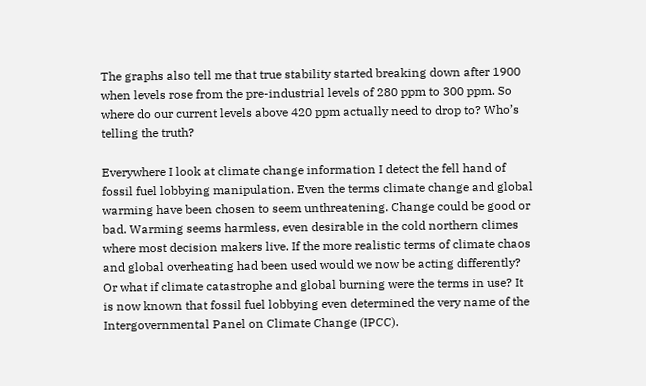The graphs also tell me that true stability started breaking down after 1900 when levels rose from the pre-industrial levels of 280 ppm to 300 ppm. So where do our current levels above 420 ppm actually need to drop to? Who’s telling the truth?

Everywhere I look at climate change information I detect the fell hand of fossil fuel lobbying manipulation. Even the terms climate change and global warming have been chosen to seem unthreatening. Change could be good or bad. Warming seems harmless, even desirable in the cold northern climes where most decision makers live. If the more realistic terms of climate chaos and global overheating had been used would we now be acting differently? Or what if climate catastrophe and global burning were the terms in use? It is now known that fossil fuel lobbying even determined the very name of the Intergovernmental Panel on Climate Change (IPCC).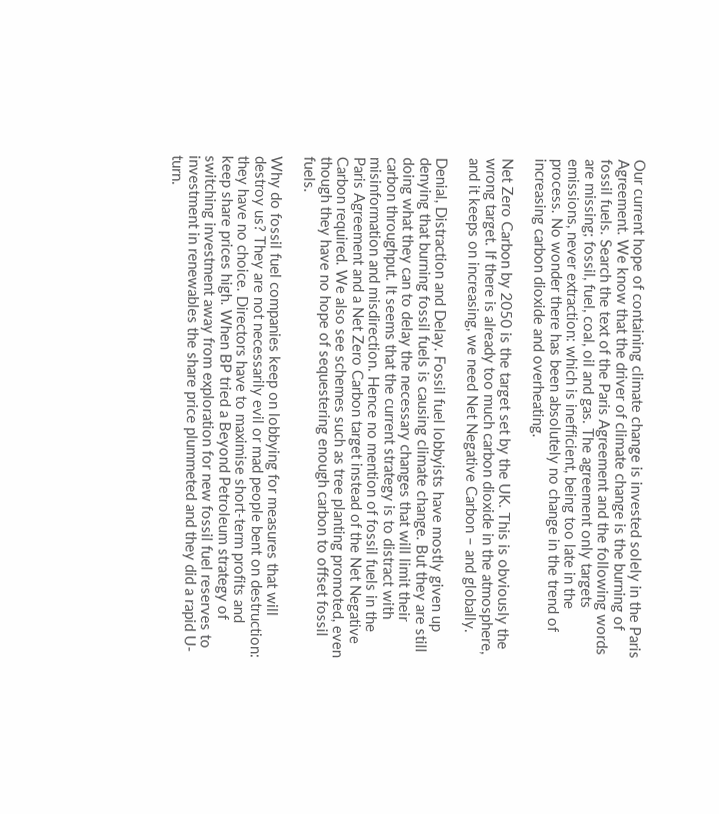Our current hope of containing climate change is invested solely in the Paris Agreement. We know that the driver of climate change is the burning of fossil fuels. Search the text of the Paris Agreement and the following words are missing; fossil, fuel, coal, oil and gas. The agreement only targets emissions, never extraction: which is inefficient, being too late in the process. No wonder there has been absolutely no change in the trend of increasing carbon dioxide and overheating.

Net Zero Carbon by 2050 is the target set by the UK. This is obviously the wrong target. If there is already too much carbon dioxide in the atmosphere, and it keeps on increasing, we need Net Negative Carbon – and globally.

Denial, Distraction and Delay. Fossil fuel lobbyists have mostly given up denying that burning fossil fuels is causing climate change. But they are still doing what they can to delay the necessary changes that will limit their carbon throughput. It seems that the current strategy is to distract with misinformation and misdirection. Hence no mention of fossil fuels in the Paris Agreement and a Net Zero Carbon target instead of the Net Negative Carbon required. We also see schemes such as tree planting promoted, even though they have no hope of sequestering enough carbon to offset fossil fuels.

Why do fossil fuel companies keep on lobbying for measures that will destroy us? They are not necessarily evil or mad people bent on destruction: they have no choice. Directors have to maximise short-term profits and keep share prices high. When BP tried a Beyond Petroleum strategy of switching investment away from exploration for new fossil fuel reserves to investment in renewables the share price plummeted and they did a rapid U-turn.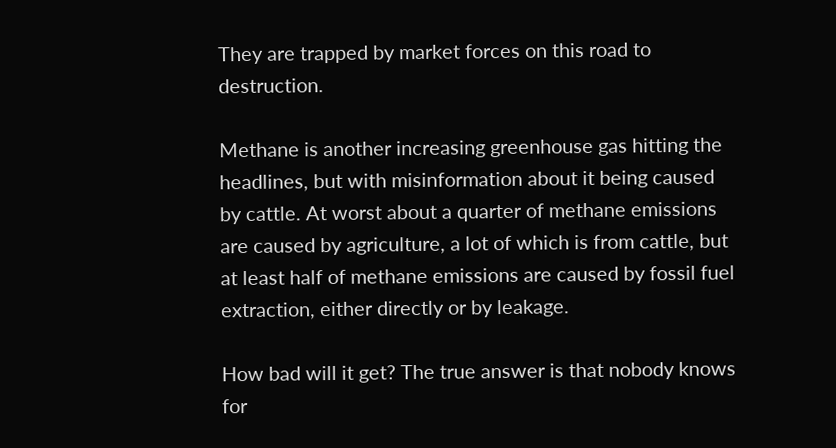They are trapped by market forces on this road to destruction.

Methane is another increasing greenhouse gas hitting the headlines, but with misinformation about it being caused by cattle. At worst about a quarter of methane emissions are caused by agriculture, a lot of which is from cattle, but at least half of methane emissions are caused by fossil fuel extraction, either directly or by leakage.

How bad will it get? The true answer is that nobody knows for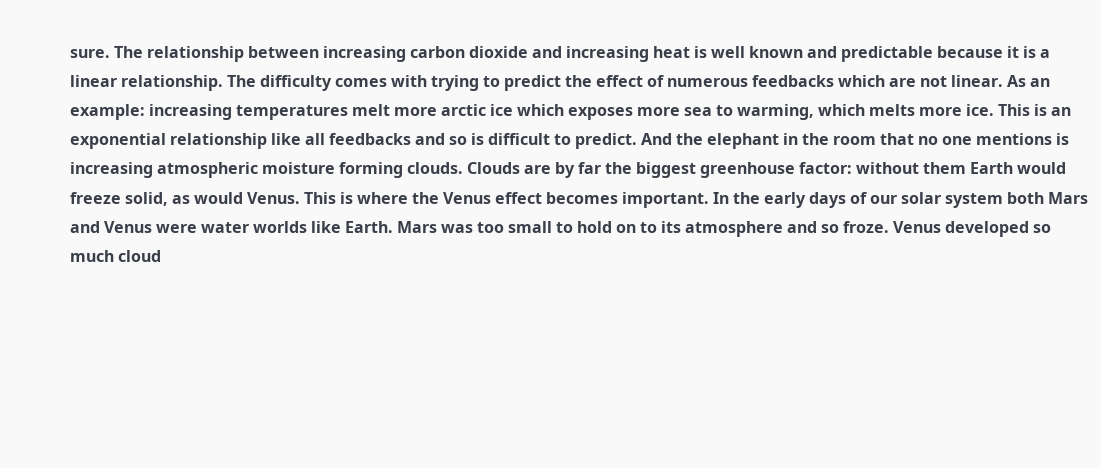sure. The relationship between increasing carbon dioxide and increasing heat is well known and predictable because it is a linear relationship. The difficulty comes with trying to predict the effect of numerous feedbacks which are not linear. As an example: increasing temperatures melt more arctic ice which exposes more sea to warming, which melts more ice. This is an exponential relationship like all feedbacks and so is difficult to predict. And the elephant in the room that no one mentions is increasing atmospheric moisture forming clouds. Clouds are by far the biggest greenhouse factor: without them Earth would freeze solid, as would Venus. This is where the Venus effect becomes important. In the early days of our solar system both Mars and Venus were water worlds like Earth. Mars was too small to hold on to its atmosphere and so froze. Venus developed so much cloud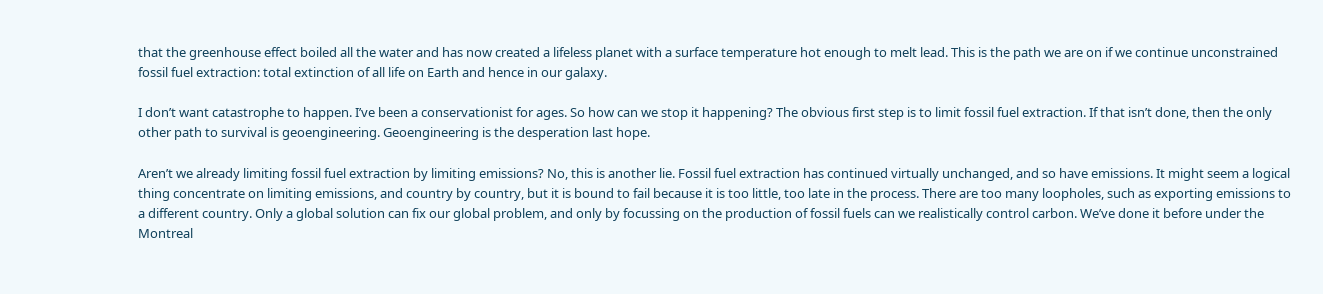that the greenhouse effect boiled all the water and has now created a lifeless planet with a surface temperature hot enough to melt lead. This is the path we are on if we continue unconstrained fossil fuel extraction: total extinction of all life on Earth and hence in our galaxy.

I don’t want catastrophe to happen. I’ve been a conservationist for ages. So how can we stop it happening? The obvious first step is to limit fossil fuel extraction. If that isn’t done, then the only other path to survival is geoengineering. Geoengineering is the desperation last hope.

Aren’t we already limiting fossil fuel extraction by limiting emissions? No, this is another lie. Fossil fuel extraction has continued virtually unchanged, and so have emissions. It might seem a logical thing concentrate on limiting emissions, and country by country, but it is bound to fail because it is too little, too late in the process. There are too many loopholes, such as exporting emissions to a different country. Only a global solution can fix our global problem, and only by focussing on the production of fossil fuels can we realistically control carbon. We’ve done it before under the Montreal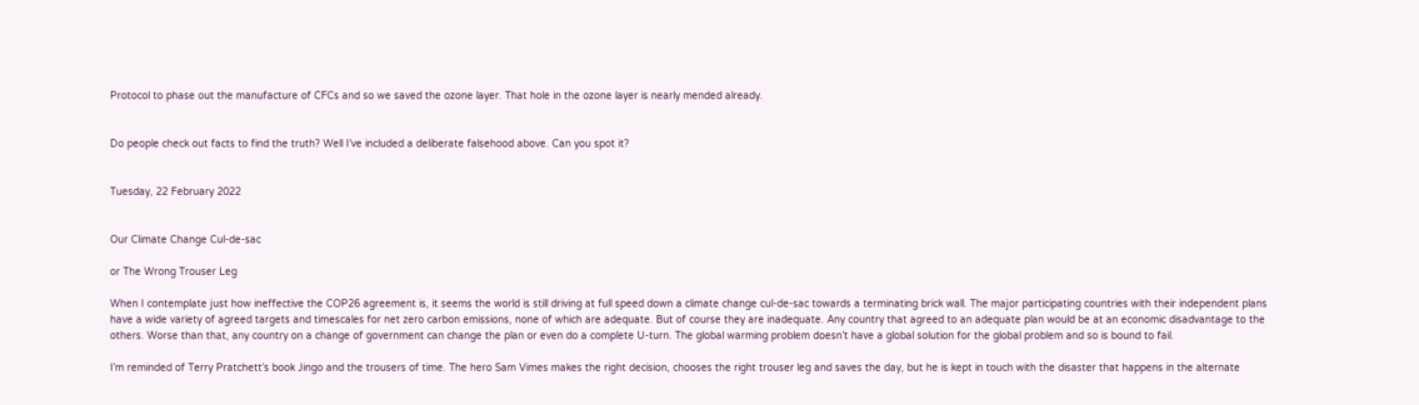Protocol to phase out the manufacture of CFCs and so we saved the ozone layer. That hole in the ozone layer is nearly mended already.


Do people check out facts to find the truth? Well I’ve included a deliberate falsehood above. Can you spot it?


Tuesday, 22 February 2022


Our Climate Change Cul-de-sac

or The Wrong Trouser Leg

When I contemplate just how ineffective the COP26 agreement is, it seems the world is still driving at full speed down a climate change cul-de-sac towards a terminating brick wall. The major participating countries with their independent plans have a wide variety of agreed targets and timescales for net zero carbon emissions, none of which are adequate. But of course they are inadequate. Any country that agreed to an adequate plan would be at an economic disadvantage to the others. Worse than that, any country on a change of government can change the plan or even do a complete U-turn. The global warming problem doesn’t have a global solution for the global problem and so is bound to fail.

I’m reminded of Terry Pratchett’s book Jingo and the trousers of time. The hero Sam Vimes makes the right decision, chooses the right trouser leg and saves the day, but he is kept in touch with the disaster that happens in the alternate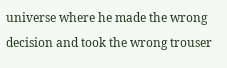universe where he made the wrong decision and took the wrong trouser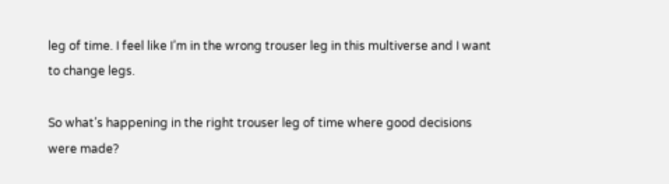leg of time. I feel like I’m in the wrong trouser leg in this multiverse and I want to change legs.

So what’s happening in the right trouser leg of time where good decisions were made?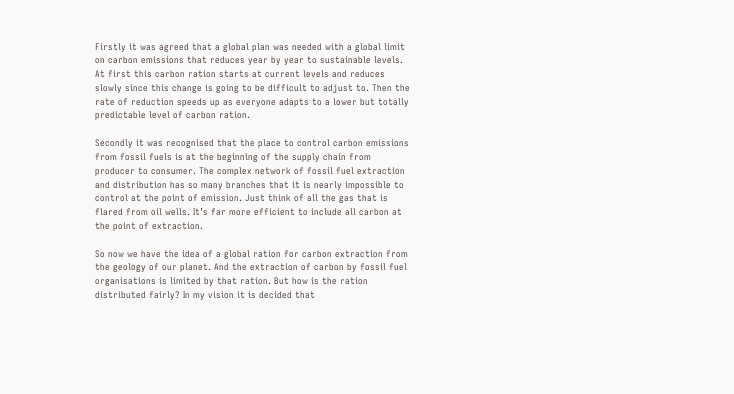Firstly it was agreed that a global plan was needed with a global limit on carbon emissions that reduces year by year to sustainable levels. At first this carbon ration starts at current levels and reduces slowly since this change is going to be difficult to adjust to. Then the rate of reduction speeds up as everyone adapts to a lower but totally predictable level of carbon ration.

Secondly it was recognised that the place to control carbon emissions from fossil fuels is at the beginning of the supply chain from producer to consumer. The complex network of fossil fuel extraction and distribution has so many branches that it is nearly impossible to control at the point of emission. Just think of all the gas that is flared from oil wells. It’s far more efficient to include all carbon at the point of extraction.

So now we have the idea of a global ration for carbon extraction from the geology of our planet. And the extraction of carbon by fossil fuel organisations is limited by that ration. But how is the ration distributed fairly? In my vision it is decided that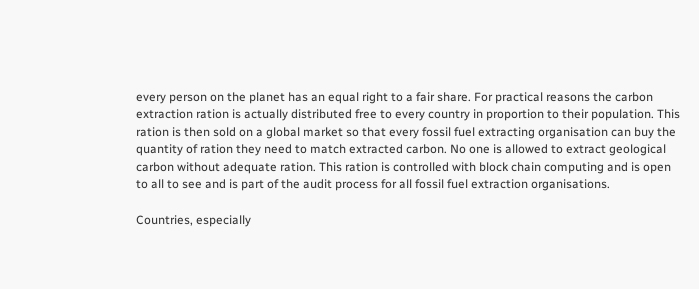every person on the planet has an equal right to a fair share. For practical reasons the carbon extraction ration is actually distributed free to every country in proportion to their population. This ration is then sold on a global market so that every fossil fuel extracting organisation can buy the quantity of ration they need to match extracted carbon. No one is allowed to extract geological carbon without adequate ration. This ration is controlled with block chain computing and is open to all to see and is part of the audit process for all fossil fuel extraction organisations.

Countries, especially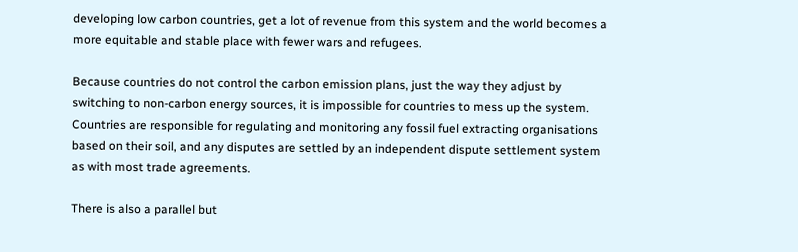developing low carbon countries, get a lot of revenue from this system and the world becomes a more equitable and stable place with fewer wars and refugees.

Because countries do not control the carbon emission plans, just the way they adjust by switching to non-carbon energy sources, it is impossible for countries to mess up the system. Countries are responsible for regulating and monitoring any fossil fuel extracting organisations based on their soil, and any disputes are settled by an independent dispute settlement system as with most trade agreements.

There is also a parallel but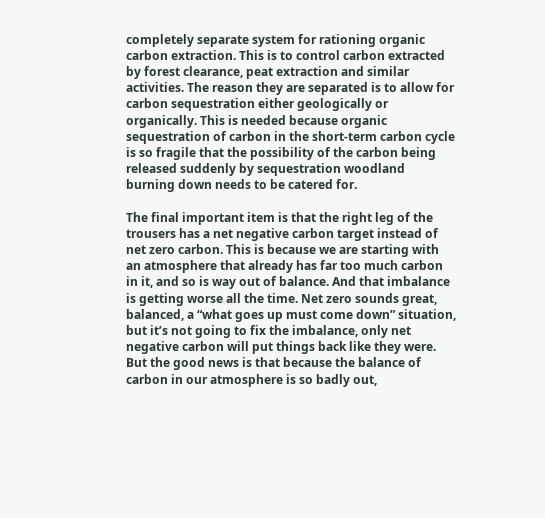completely separate system for rationing organic carbon extraction. This is to control carbon extracted by forest clearance, peat extraction and similar activities. The reason they are separated is to allow for carbon sequestration either geologically or organically. This is needed because organic sequestration of carbon in the short-term carbon cycle is so fragile that the possibility of the carbon being released suddenly by sequestration woodland burning down needs to be catered for.

The final important item is that the right leg of the trousers has a net negative carbon target instead of net zero carbon. This is because we are starting with an atmosphere that already has far too much carbon in it, and so is way out of balance. And that imbalance is getting worse all the time. Net zero sounds great, balanced, a “what goes up must come down” situation, but it’s not going to fix the imbalance, only net negative carbon will put things back like they were. But the good news is that because the balance of carbon in our atmosphere is so badly out,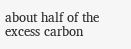about half of the excess carbon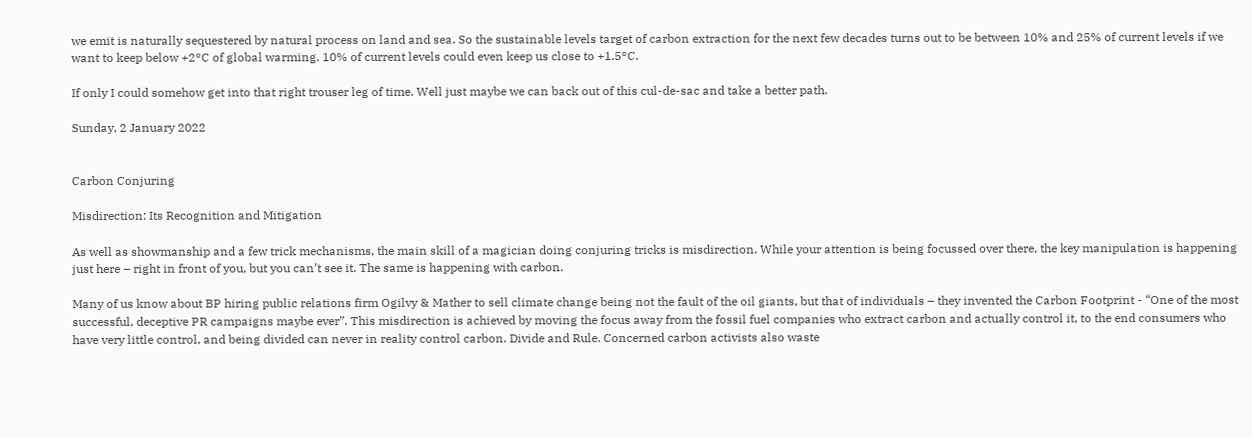we emit is naturally sequestered by natural process on land and sea. So the sustainable levels target of carbon extraction for the next few decades turns out to be between 10% and 25% of current levels if we want to keep below +2°C of global warming. 10% of current levels could even keep us close to +1.5°C.

If only I could somehow get into that right trouser leg of time. Well just maybe we can back out of this cul-de-sac and take a better path.

Sunday, 2 January 2022


Carbon Conjuring

Misdirection: Its Recognition and Mitigation

As well as showmanship and a few trick mechanisms, the main skill of a magician doing conjuring tricks is misdirection. While your attention is being focussed over there, the key manipulation is happening just here – right in front of you, but you can’t see it. The same is happening with carbon.

Many of us know about BP hiring public relations firm Ogilvy & Mather to sell climate change being not the fault of the oil giants, but that of individuals – they invented the Carbon Footprint - “One of the most successful, deceptive PR campaigns maybe ever”. This misdirection is achieved by moving the focus away from the fossil fuel companies who extract carbon and actually control it, to the end consumers who have very little control, and being divided can never in reality control carbon. Divide and Rule. Concerned carbon activists also waste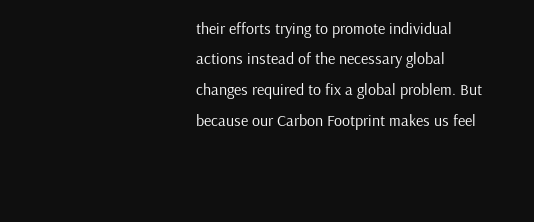their efforts trying to promote individual actions instead of the necessary global changes required to fix a global problem. But because our Carbon Footprint makes us feel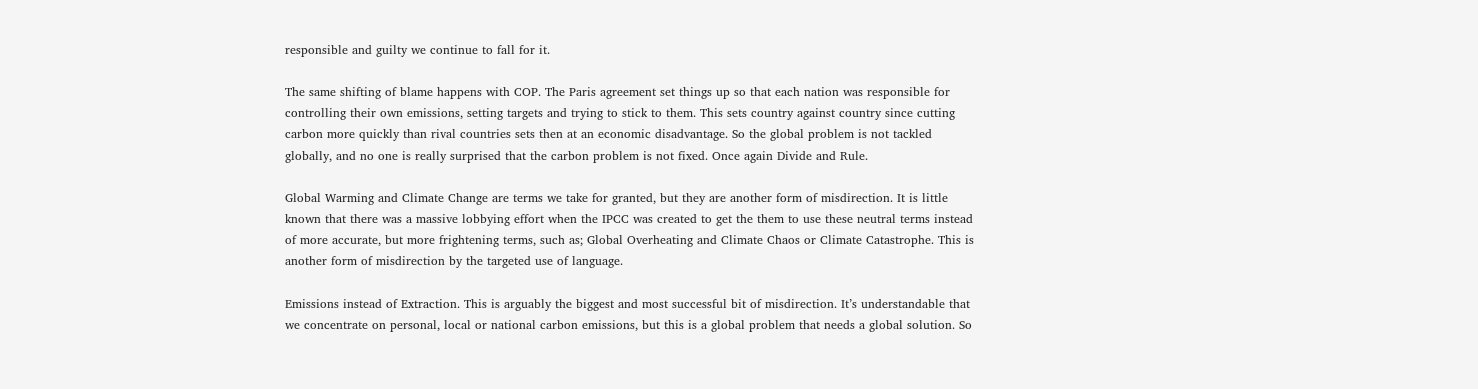responsible and guilty we continue to fall for it.

The same shifting of blame happens with COP. The Paris agreement set things up so that each nation was responsible for controlling their own emissions, setting targets and trying to stick to them. This sets country against country since cutting carbon more quickly than rival countries sets then at an economic disadvantage. So the global problem is not tackled globally, and no one is really surprised that the carbon problem is not fixed. Once again Divide and Rule.

Global Warming and Climate Change are terms we take for granted, but they are another form of misdirection. It is little known that there was a massive lobbying effort when the IPCC was created to get the them to use these neutral terms instead of more accurate, but more frightening terms, such as; Global Overheating and Climate Chaos or Climate Catastrophe. This is another form of misdirection by the targeted use of language.

Emissions instead of Extraction. This is arguably the biggest and most successful bit of misdirection. It’s understandable that we concentrate on personal, local or national carbon emissions, but this is a global problem that needs a global solution. So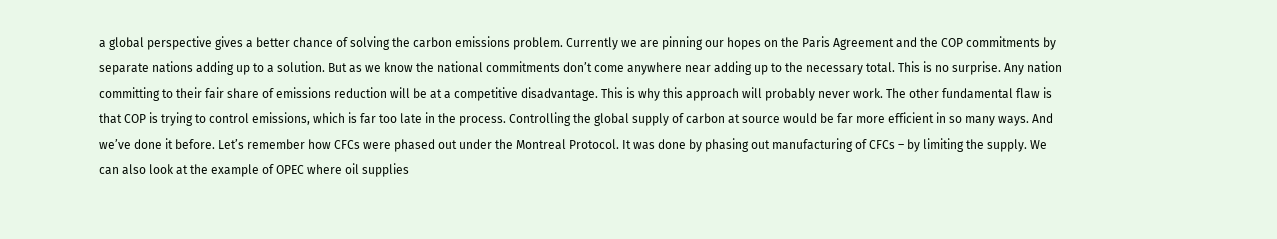a global perspective gives a better chance of solving the carbon emissions problem. Currently we are pinning our hopes on the Paris Agreement and the COP commitments by separate nations adding up to a solution. But as we know the national commitments don’t come anywhere near adding up to the necessary total. This is no surprise. Any nation committing to their fair share of emissions reduction will be at a competitive disadvantage. This is why this approach will probably never work. The other fundamental flaw is that COP is trying to control emissions, which is far too late in the process. Controlling the global supply of carbon at source would be far more efficient in so many ways. And we’ve done it before. Let’s remember how CFCs were phased out under the Montreal Protocol. It was done by phasing out manufacturing of CFCs – by limiting the supply. We can also look at the example of OPEC where oil supplies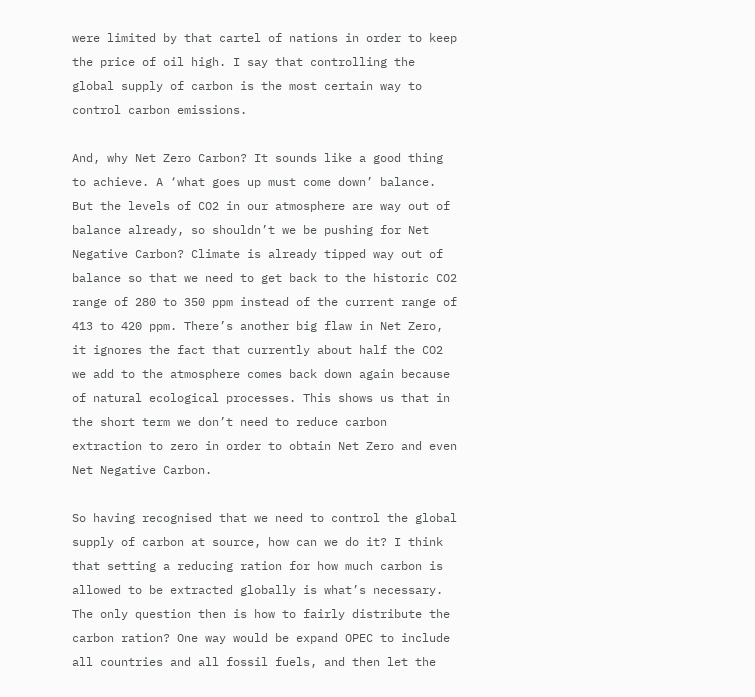were limited by that cartel of nations in order to keep the price of oil high. I say that controlling the global supply of carbon is the most certain way to control carbon emissions.

And, why Net Zero Carbon? It sounds like a good thing to achieve. A ‘what goes up must come down’ balance. But the levels of CO2 in our atmosphere are way out of balance already, so shouldn’t we be pushing for Net Negative Carbon? Climate is already tipped way out of balance so that we need to get back to the historic CO2 range of 280 to 350 ppm instead of the current range of 413 to 420 ppm. There’s another big flaw in Net Zero, it ignores the fact that currently about half the CO2 we add to the atmosphere comes back down again because of natural ecological processes. This shows us that in the short term we don’t need to reduce carbon extraction to zero in order to obtain Net Zero and even Net Negative Carbon.

So having recognised that we need to control the global supply of carbon at source, how can we do it? I think that setting a reducing ration for how much carbon is allowed to be extracted globally is what’s necessary. The only question then is how to fairly distribute the carbon ration? One way would be expand OPEC to include all countries and all fossil fuels, and then let the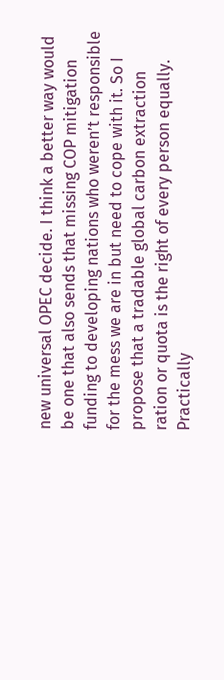new universal OPEC decide. I think a better way would be one that also sends that missing COP mitigation funding to developing nations who weren’t responsible for the mess we are in but need to cope with it. So I propose that a tradable global carbon extraction ration or quota is the right of every person equally. Practically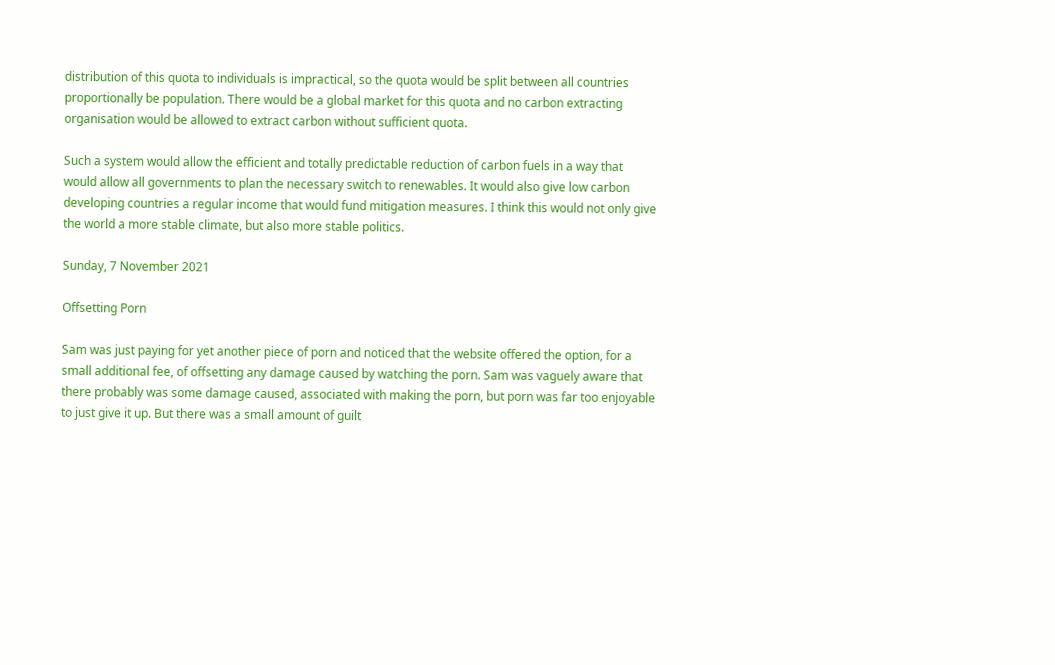distribution of this quota to individuals is impractical, so the quota would be split between all countries proportionally be population. There would be a global market for this quota and no carbon extracting organisation would be allowed to extract carbon without sufficient quota.

Such a system would allow the efficient and totally predictable reduction of carbon fuels in a way that would allow all governments to plan the necessary switch to renewables. It would also give low carbon developing countries a regular income that would fund mitigation measures. I think this would not only give the world a more stable climate, but also more stable politics.

Sunday, 7 November 2021

Offsetting Porn

Sam was just paying for yet another piece of porn and noticed that the website offered the option, for a small additional fee, of offsetting any damage caused by watching the porn. Sam was vaguely aware that there probably was some damage caused, associated with making the porn, but porn was far too enjoyable to just give it up. But there was a small amount of guilt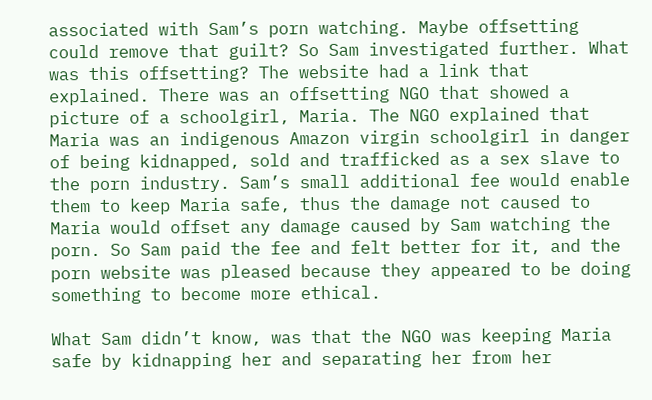associated with Sam’s porn watching. Maybe offsetting could remove that guilt? So Sam investigated further. What was this offsetting? The website had a link that explained. There was an offsetting NGO that showed a picture of a schoolgirl, Maria. The NGO explained that Maria was an indigenous Amazon virgin schoolgirl in danger of being kidnapped, sold and trafficked as a sex slave to the porn industry. Sam’s small additional fee would enable them to keep Maria safe, thus the damage not caused to Maria would offset any damage caused by Sam watching the porn. So Sam paid the fee and felt better for it, and the porn website was pleased because they appeared to be doing something to become more ethical.

What Sam didn’t know, was that the NGO was keeping Maria safe by kidnapping her and separating her from her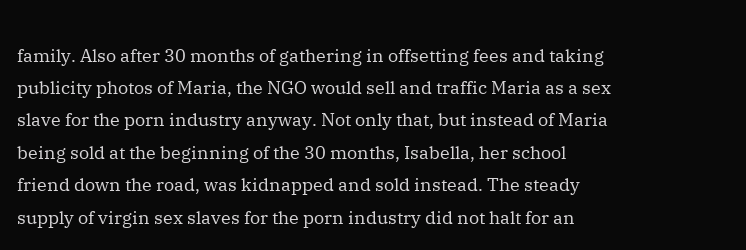family. Also after 30 months of gathering in offsetting fees and taking publicity photos of Maria, the NGO would sell and traffic Maria as a sex slave for the porn industry anyway. Not only that, but instead of Maria being sold at the beginning of the 30 months, Isabella, her school friend down the road, was kidnapped and sold instead. The steady supply of virgin sex slaves for the porn industry did not halt for an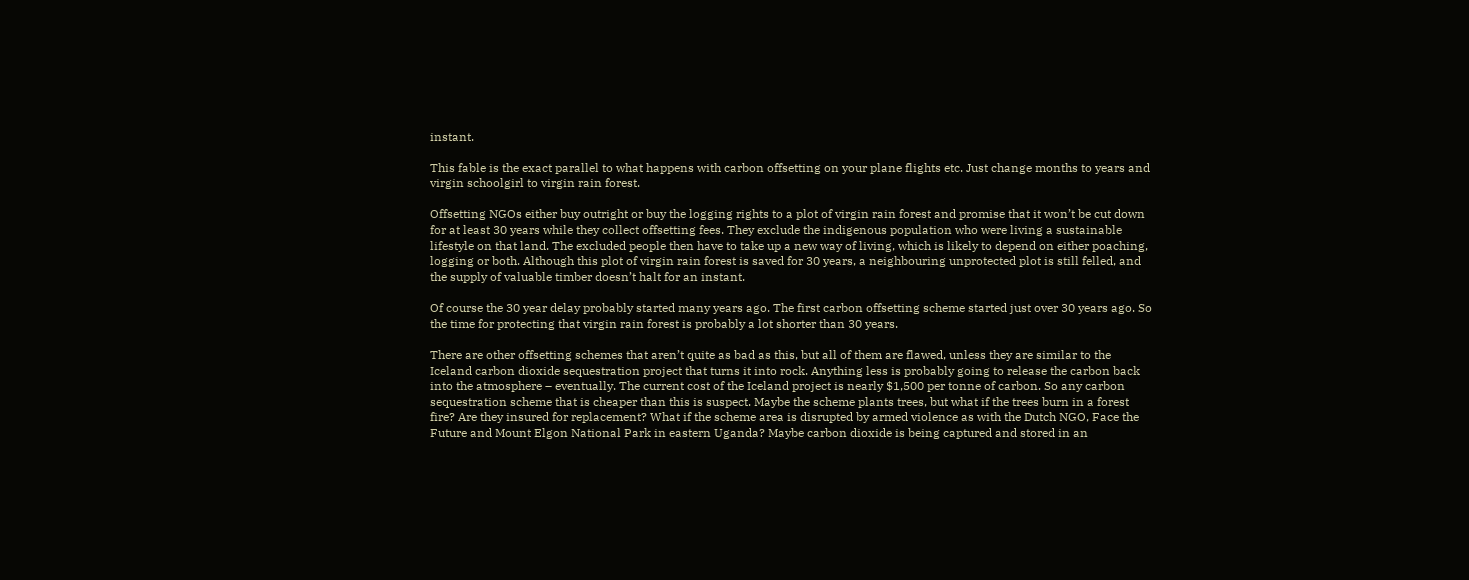instant.

This fable is the exact parallel to what happens with carbon offsetting on your plane flights etc. Just change months to years and virgin schoolgirl to virgin rain forest.

Offsetting NGOs either buy outright or buy the logging rights to a plot of virgin rain forest and promise that it won’t be cut down for at least 30 years while they collect offsetting fees. They exclude the indigenous population who were living a sustainable lifestyle on that land. The excluded people then have to take up a new way of living, which is likely to depend on either poaching, logging or both. Although this plot of virgin rain forest is saved for 30 years, a neighbouring unprotected plot is still felled, and the supply of valuable timber doesn’t halt for an instant.

Of course the 30 year delay probably started many years ago. The first carbon offsetting scheme started just over 30 years ago. So the time for protecting that virgin rain forest is probably a lot shorter than 30 years.

There are other offsetting schemes that aren’t quite as bad as this, but all of them are flawed, unless they are similar to the Iceland carbon dioxide sequestration project that turns it into rock. Anything less is probably going to release the carbon back into the atmosphere – eventually. The current cost of the Iceland project is nearly $1,500 per tonne of carbon. So any carbon sequestration scheme that is cheaper than this is suspect. Maybe the scheme plants trees, but what if the trees burn in a forest fire? Are they insured for replacement? What if the scheme area is disrupted by armed violence as with the Dutch NGO, Face the Future and Mount Elgon National Park in eastern Uganda? Maybe carbon dioxide is being captured and stored in an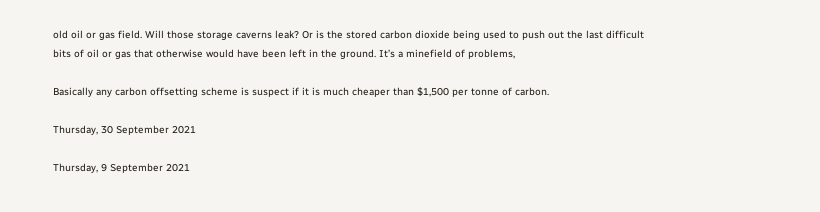old oil or gas field. Will those storage caverns leak? Or is the stored carbon dioxide being used to push out the last difficult bits of oil or gas that otherwise would have been left in the ground. It’s a minefield of problems,

Basically any carbon offsetting scheme is suspect if it is much cheaper than $1,500 per tonne of carbon.

Thursday, 30 September 2021

Thursday, 9 September 2021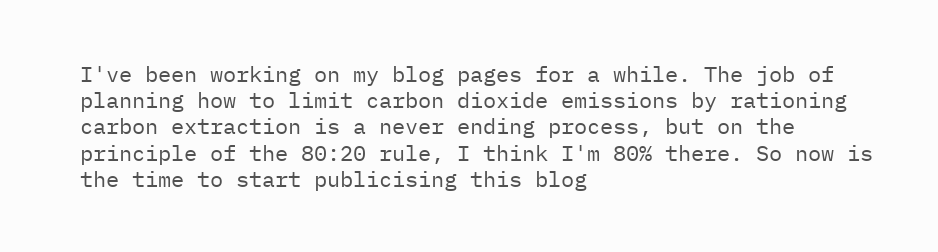I've been working on my blog pages for a while. The job of planning how to limit carbon dioxide emissions by rationing carbon extraction is a never ending process, but on the principle of the 80:20 rule, I think I'm 80% there. So now is the time to start publicising this blog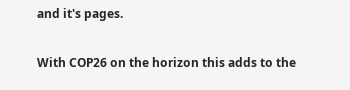and it's pages.

With COP26 on the horizon this adds to the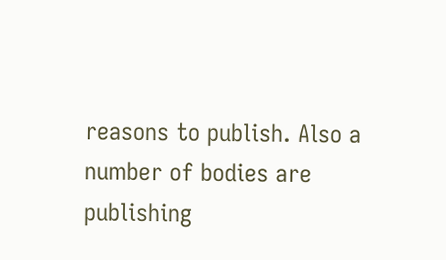reasons to publish. Also a number of bodies are publishing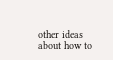other ideas about how to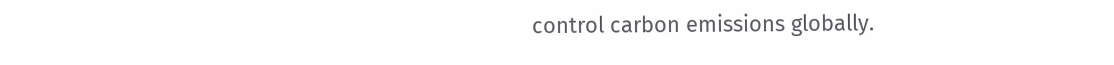control carbon emissions globally.